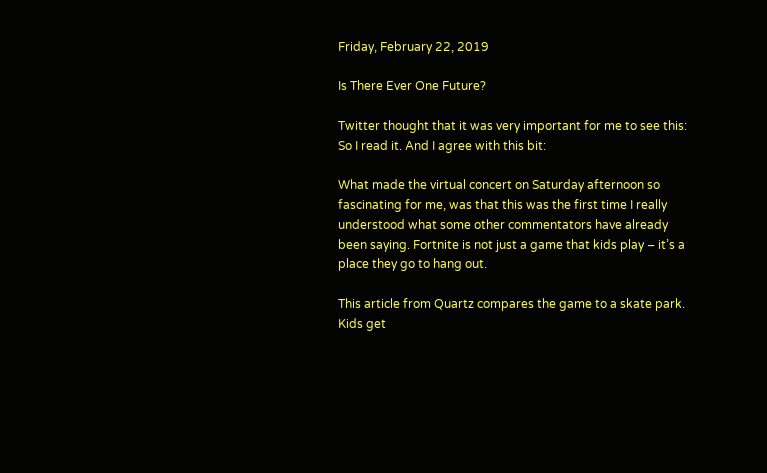Friday, February 22, 2019

Is There Ever One Future?

Twitter thought that it was very important for me to see this:
So I read it. And I agree with this bit:

What made the virtual concert on Saturday afternoon so fascinating for me, was that this was the first time I really understood what some other commentators have already been saying. Fortnite is not just a game that kids play – it’s a place they go to hang out.

This article from Quartz compares the game to a skate park. Kids get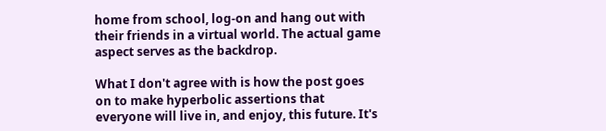home from school, log-on and hang out with their friends in a virtual world. The actual game aspect serves as the backdrop.

What I don't agree with is how the post goes on to make hyperbolic assertions that everyone will live in, and enjoy, this future. It's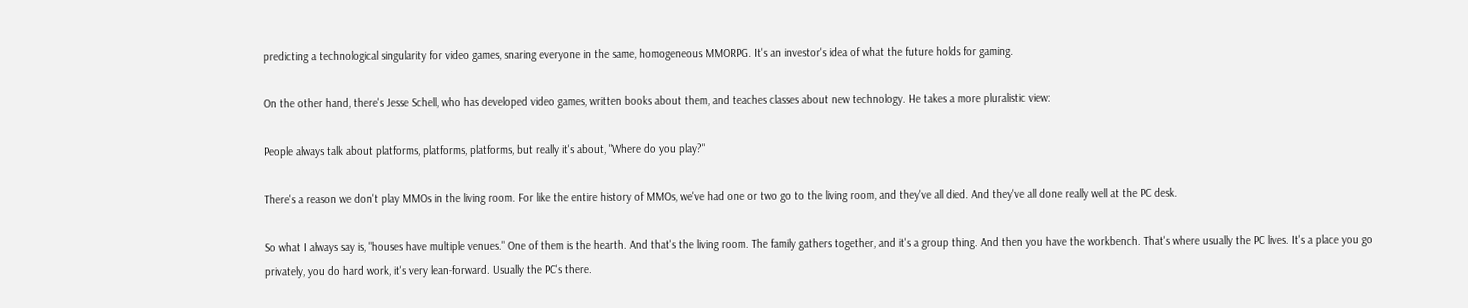predicting a technological singularity for video games, snaring everyone in the same, homogeneous MMORPG. It's an investor's idea of what the future holds for gaming.

On the other hand, there's Jesse Schell, who has developed video games, written books about them, and teaches classes about new technology. He takes a more pluralistic view:

People always talk about platforms, platforms, platforms, but really it's about, "Where do you play?"

There's a reason we don't play MMOs in the living room. For like the entire history of MMOs, we've had one or two go to the living room, and they've all died. And they've all done really well at the PC desk.

So what I always say is, "houses have multiple venues." One of them is the hearth. And that's the living room. The family gathers together, and it's a group thing. And then you have the workbench. That's where usually the PC lives. It's a place you go privately, you do hard work, it's very lean-forward. Usually the PC's there.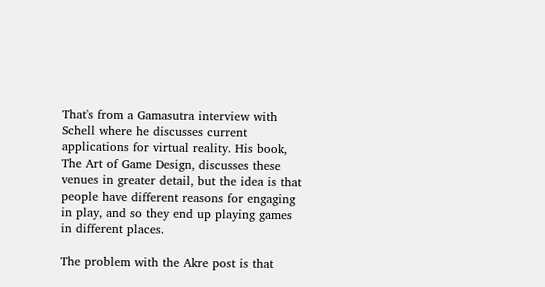That's from a Gamasutra interview with Schell where he discusses current applications for virtual reality. His book, The Art of Game Design, discusses these venues in greater detail, but the idea is that people have different reasons for engaging in play, and so they end up playing games in different places.

The problem with the Akre post is that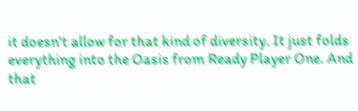it doesn't allow for that kind of diversity. It just folds everything into the Oasis from Ready Player One. And that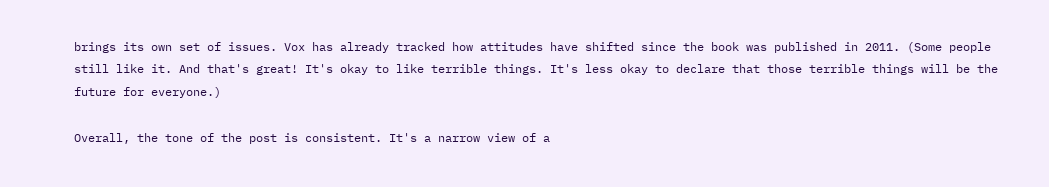brings its own set of issues. Vox has already tracked how attitudes have shifted since the book was published in 2011. (Some people still like it. And that's great! It's okay to like terrible things. It's less okay to declare that those terrible things will be the future for everyone.)

Overall, the tone of the post is consistent. It's a narrow view of a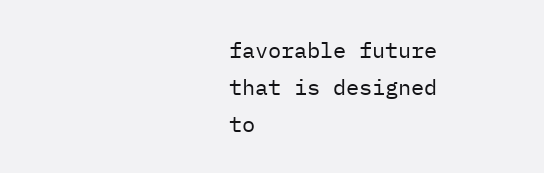favorable future that is designed to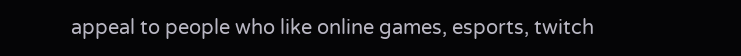appeal to people who like online games, esports, twitch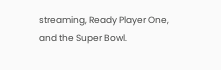streaming, Ready Player One, and the Super Bowl.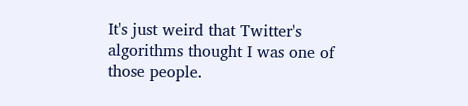It's just weird that Twitter's algorithms thought I was one of those people.